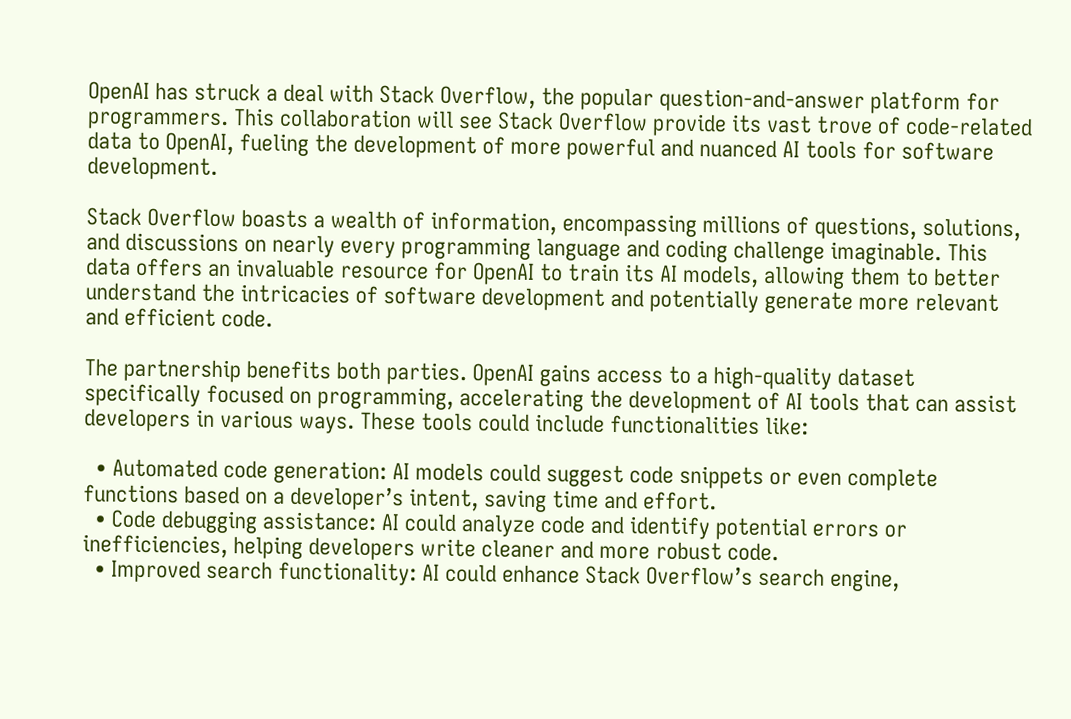OpenAI has struck a deal with Stack Overflow, the popular question-and-answer platform for programmers. This collaboration will see Stack Overflow provide its vast trove of code-related data to OpenAI, fueling the development of more powerful and nuanced AI tools for software development.

Stack Overflow boasts a wealth of information, encompassing millions of questions, solutions, and discussions on nearly every programming language and coding challenge imaginable. This data offers an invaluable resource for OpenAI to train its AI models, allowing them to better understand the intricacies of software development and potentially generate more relevant and efficient code.

The partnership benefits both parties. OpenAI gains access to a high-quality dataset specifically focused on programming, accelerating the development of AI tools that can assist developers in various ways. These tools could include functionalities like:

  • Automated code generation: AI models could suggest code snippets or even complete functions based on a developer’s intent, saving time and effort.
  • Code debugging assistance: AI could analyze code and identify potential errors or inefficiencies, helping developers write cleaner and more robust code.
  • Improved search functionality: AI could enhance Stack Overflow’s search engine,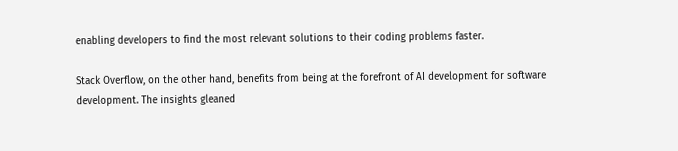enabling developers to find the most relevant solutions to their coding problems faster.

Stack Overflow, on the other hand, benefits from being at the forefront of AI development for software development. The insights gleaned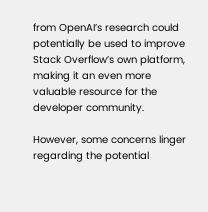from OpenAI’s research could potentially be used to improve Stack Overflow’s own platform, making it an even more valuable resource for the developer community.

However, some concerns linger regarding the potential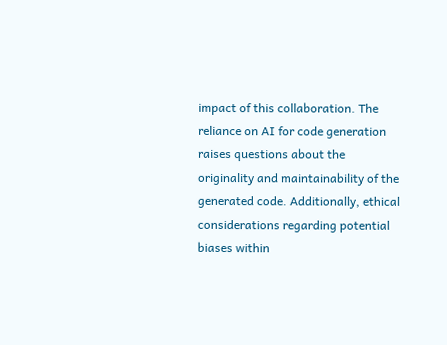impact of this collaboration. The reliance on AI for code generation raises questions about the originality and maintainability of the generated code. Additionally, ethical considerations regarding potential biases within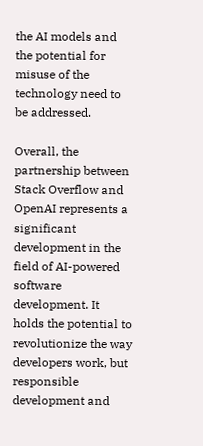the AI models and the potential for misuse of the technology need to be addressed.

Overall, the partnership between Stack Overflow and OpenAI represents a significant development in the field of AI-powered software development. It holds the potential to revolutionize the way developers work, but responsible development and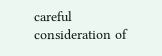careful consideration of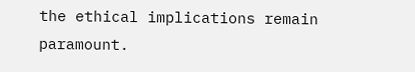the ethical implications remain paramount.